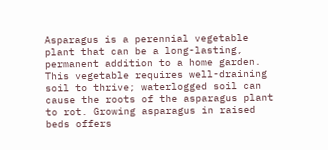Asparagus is a perennial vegetable plant that can be a long-lasting, permanent addition to a home garden. This vegetable requires well-draining soil to thrive; waterlogged soil can cause the roots of the asparagus plant to rot. Growing asparagus in raised beds offers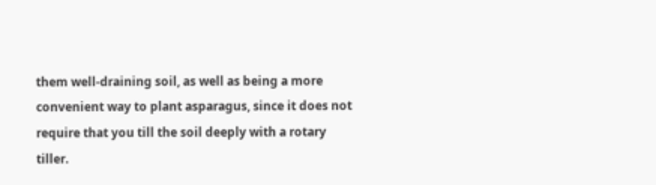them well-draining soil, as well as being a more convenient way to plant asparagus, since it does not require that you till the soil deeply with a rotary tiller.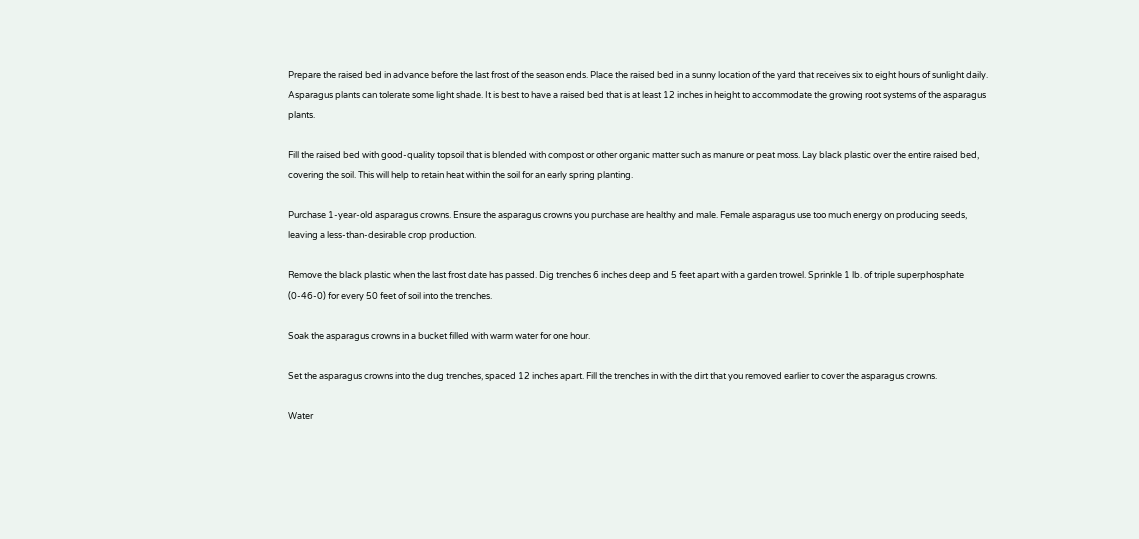Prepare the raised bed in advance before the last frost of the season ends. Place the raised bed in a sunny location of the yard that receives six to eight hours of sunlight daily. Asparagus plants can tolerate some light shade. It is best to have a raised bed that is at least 12 inches in height to accommodate the growing root systems of the asparagus plants.

Fill the raised bed with good-quality topsoil that is blended with compost or other organic matter such as manure or peat moss. Lay black plastic over the entire raised bed, covering the soil. This will help to retain heat within the soil for an early spring planting.

Purchase 1-year-old asparagus crowns. Ensure the asparagus crowns you purchase are healthy and male. Female asparagus use too much energy on producing seeds, leaving a less-than-desirable crop production.

Remove the black plastic when the last frost date has passed. Dig trenches 6 inches deep and 5 feet apart with a garden trowel. Sprinkle 1 lb. of triple superphosphate (0-46-0) for every 50 feet of soil into the trenches.

Soak the asparagus crowns in a bucket filled with warm water for one hour.

Set the asparagus crowns into the dug trenches, spaced 12 inches apart. Fill the trenches in with the dirt that you removed earlier to cover the asparagus crowns.

Water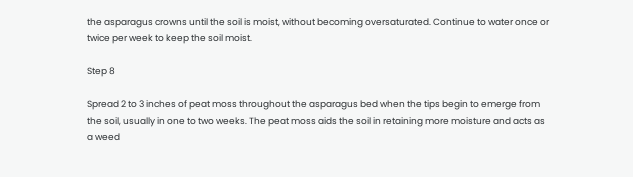the asparagus crowns until the soil is moist, without becoming oversaturated. Continue to water once or twice per week to keep the soil moist.

Step 8

Spread 2 to 3 inches of peat moss throughout the asparagus bed when the tips begin to emerge from the soil, usually in one to two weeks. The peat moss aids the soil in retaining more moisture and acts as a weed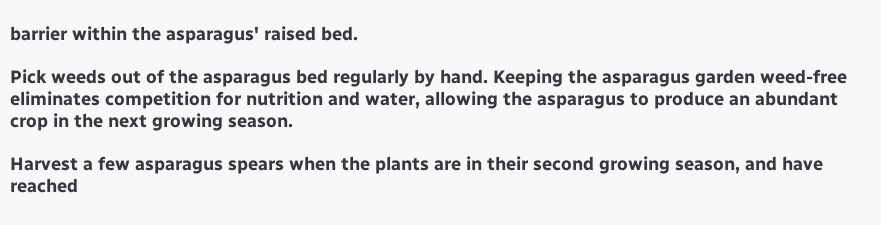barrier within the asparagus' raised bed.

Pick weeds out of the asparagus bed regularly by hand. Keeping the asparagus garden weed-free eliminates competition for nutrition and water, allowing the asparagus to produce an abundant crop in the next growing season.

Harvest a few asparagus spears when the plants are in their second growing season, and have reached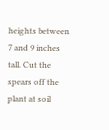heights between 7 and 9 inches tall. Cut the spears off the plant at soil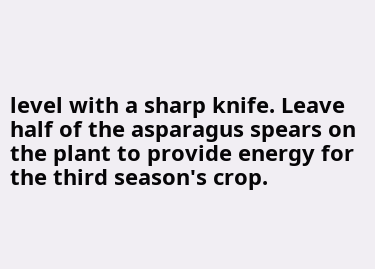level with a sharp knife. Leave half of the asparagus spears on the plant to provide energy for the third season's crop.